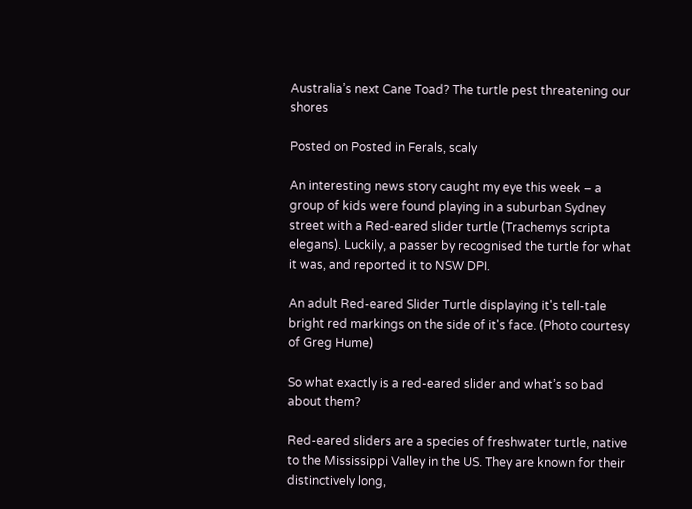Australia’s next Cane Toad? The turtle pest threatening our shores

Posted on Posted in Ferals, scaly

An interesting news story caught my eye this week – a group of kids were found playing in a suburban Sydney street with a Red-eared slider turtle (Trachemys scripta elegans). Luckily, a passer by recognised the turtle for what it was, and reported it to NSW DPI.

An adult Red-eared Slider Turtle displaying it's tell-tale bright red markings on the side of it's face. (Photo courtesy of Greg Hume)

So what exactly is a red-eared slider and what’s so bad about them?

Red-eared sliders are a species of freshwater turtle, native to the Mississippi Valley in the US. They are known for their distinctively long,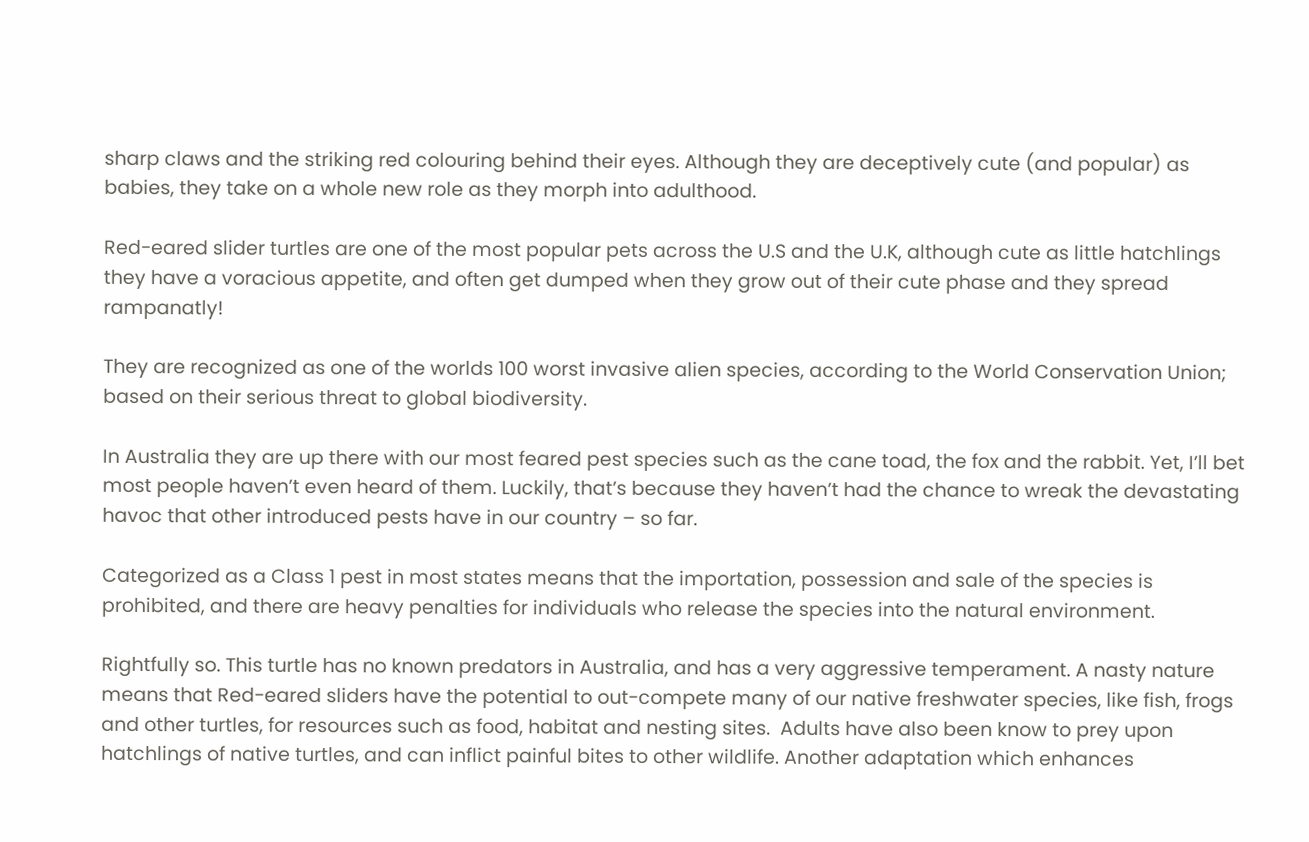sharp claws and the striking red colouring behind their eyes. Although they are deceptively cute (and popular) as babies, they take on a whole new role as they morph into adulthood.

Red-eared slider turtles are one of the most popular pets across the U.S and the U.K, although cute as little hatchlings they have a voracious appetite, and often get dumped when they grow out of their cute phase and they spread rampanatly!

They are recognized as one of the worlds 100 worst invasive alien species, according to the World Conservation Union; based on their serious threat to global biodiversity.

In Australia they are up there with our most feared pest species such as the cane toad, the fox and the rabbit. Yet, I’ll bet most people haven’t even heard of them. Luckily, that’s because they haven’t had the chance to wreak the devastating havoc that other introduced pests have in our country – so far.

Categorized as a Class 1 pest in most states means that the importation, possession and sale of the species is prohibited, and there are heavy penalties for individuals who release the species into the natural environment.

Rightfully so. This turtle has no known predators in Australia, and has a very aggressive temperament. A nasty nature means that Red-eared sliders have the potential to out-compete many of our native freshwater species, like fish, frogs and other turtles, for resources such as food, habitat and nesting sites.  Adults have also been know to prey upon hatchlings of native turtles, and can inflict painful bites to other wildlife. Another adaptation which enhances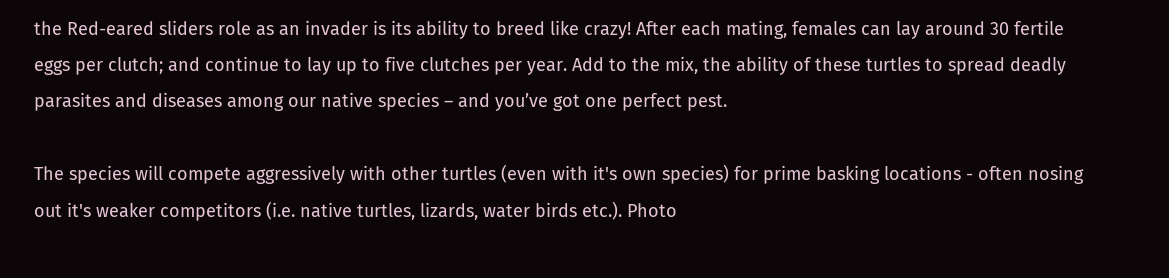the Red-eared sliders role as an invader is its ability to breed like crazy! After each mating, females can lay around 30 fertile eggs per clutch; and continue to lay up to five clutches per year. Add to the mix, the ability of these turtles to spread deadly parasites and diseases among our native species – and you’ve got one perfect pest.

The species will compete aggressively with other turtles (even with it's own species) for prime basking locations - often nosing out it's weaker competitors (i.e. native turtles, lizards, water birds etc.). Photo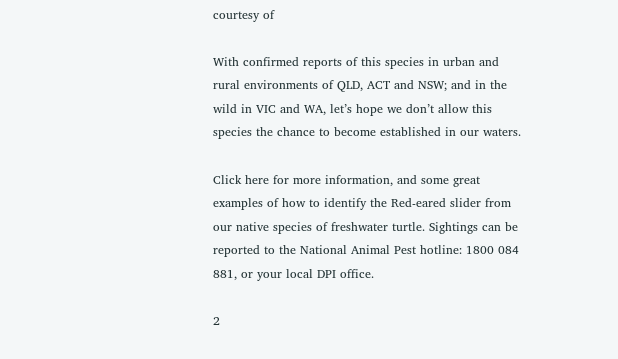courtesy of

With confirmed reports of this species in urban and rural environments of QLD, ACT and NSW; and in the wild in VIC and WA, let’s hope we don’t allow this species the chance to become established in our waters.

Click here for more information, and some great examples of how to identify the Red-eared slider from our native species of freshwater turtle. Sightings can be reported to the National Animal Pest hotline: 1800 084 881, or your local DPI office.

2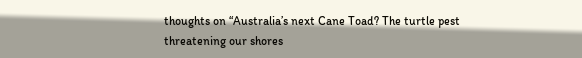thoughts on “Australia’s next Cane Toad? The turtle pest threatening our shores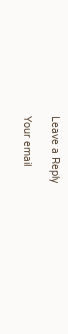Leave a Reply

Your email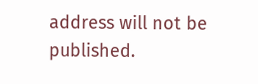address will not be published.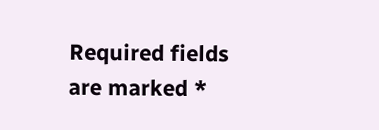Required fields are marked *